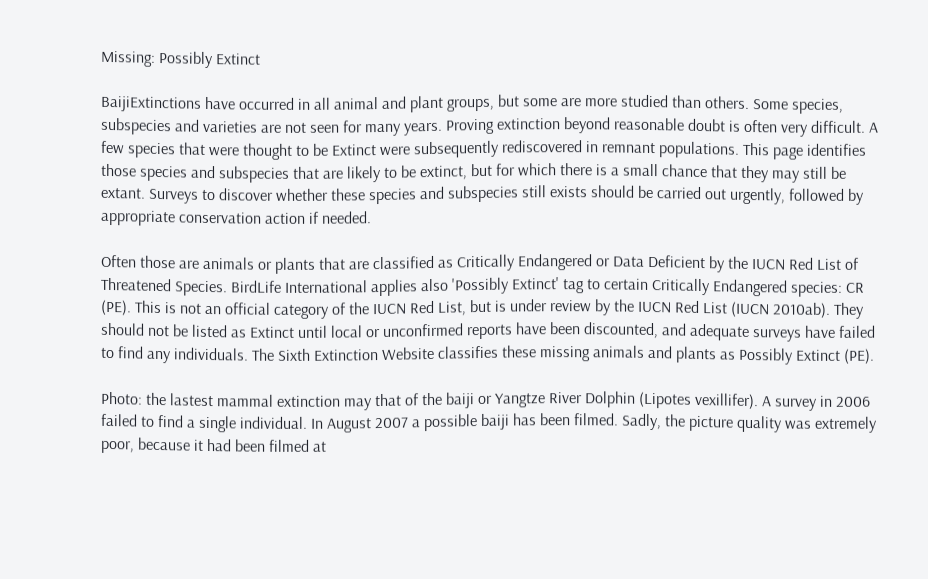Missing: Possibly Extinct

BaijiExtinctions have occurred in all animal and plant groups, but some are more studied than others. Some species, subspecies and varieties are not seen for many years. Proving extinction beyond reasonable doubt is often very difficult. A few species that were thought to be Extinct were subsequently rediscovered in remnant populations. This page identifies those species and subspecies that are likely to be extinct, but for which there is a small chance that they may still be extant. Surveys to discover whether these species and subspecies still exists should be carried out urgently, followed by appropriate conservation action if needed.

Often those are animals or plants that are classified as Critically Endangered or Data Deficient by the IUCN Red List of Threatened Species. BirdLife International applies also 'Possibly Extinct' tag to certain Critically Endangered species: CR (PE). This is not an official category of the IUCN Red List, but is under review by the IUCN Red List (IUCN 2010ab). They should not be listed as Extinct until local or unconfirmed reports have been discounted, and adequate surveys have failed to find any individuals. The Sixth Extinction Website classifies these missing animals and plants as Possibly Extinct (PE).

Photo: the lastest mammal extinction may that of the baiji or Yangtze River Dolphin (Lipotes vexillifer). A survey in 2006 failed to find a single individual. In August 2007 a possible baiji has been filmed. Sadly, the picture quality was extremely poor, because it had been filmed at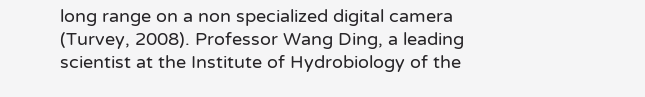long range on a non specialized digital camera (Turvey, 2008). Professor Wang Ding, a leading scientist at the Institute of Hydrobiology of the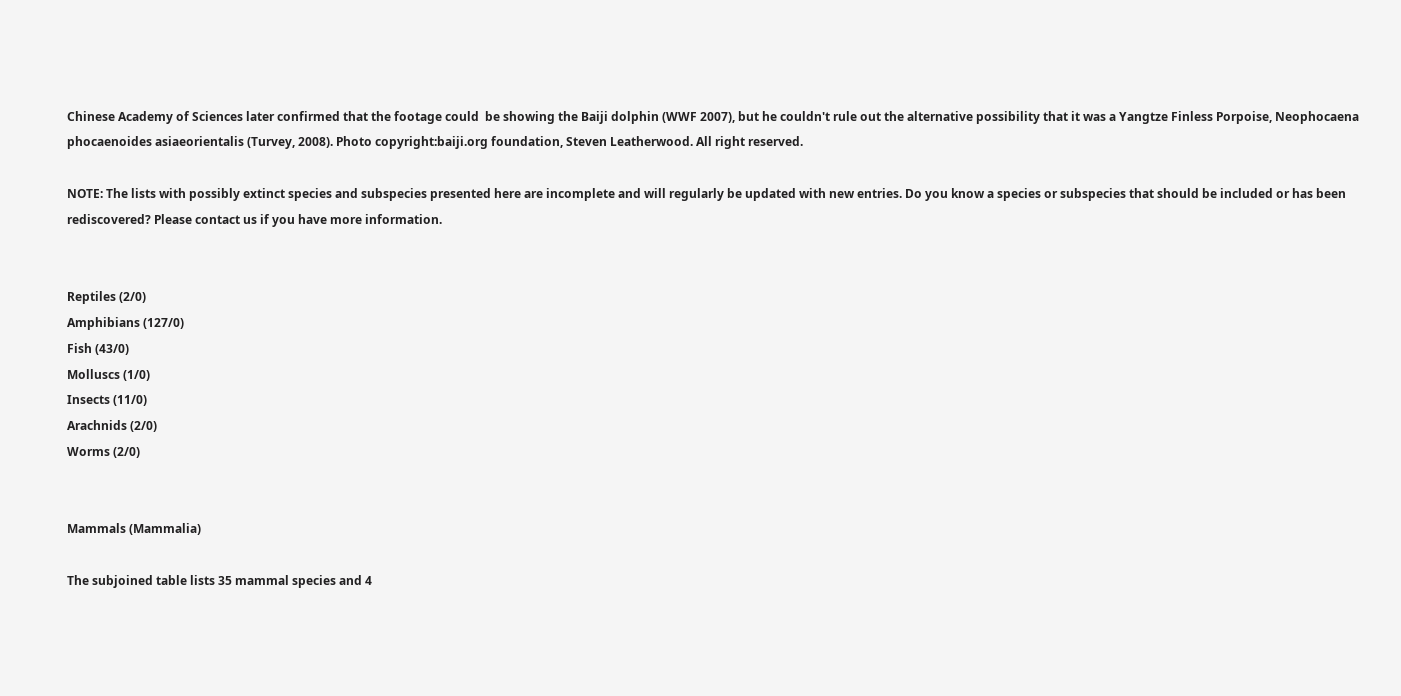Chinese Academy of Sciences later confirmed that the footage could  be showing the Baiji dolphin (WWF 2007), but he couldn't rule out the alternative possibility that it was a Yangtze Finless Porpoise, Neophocaena phocaenoides asiaeorientalis (Turvey, 2008). Photo copyright:baiji.org foundation, Steven Leatherwood. All right reserved.

NOTE: The lists with possibly extinct species and subspecies presented here are incomplete and will regularly be updated with new entries. Do you know a species or subspecies that should be included or has been rediscovered? Please contact us if you have more information.


Reptiles (2/0)
Amphibians (127/0)
Fish (43/0)
Molluscs (1/0)
Insects (11/0)
Arachnids (2/0)
Worms (2/0)


Mammals (Mammalia)

The subjoined table lists 35 mammal species and 4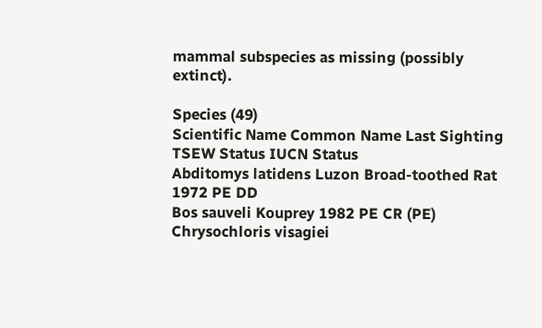mammal subspecies as missing (possibly extinct).

Species (49)
Scientific Name Common Name Last Sighting TSEW Status IUCN Status
Abditomys latidens Luzon Broad-toothed Rat 1972 PE DD
Bos sauveli Kouprey 1982 PE CR (PE)
Chrysochloris visagiei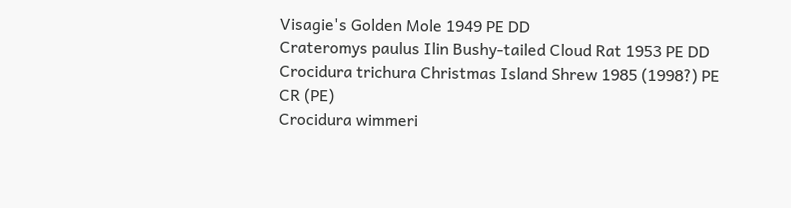Visagie's Golden Mole 1949 PE DD
Crateromys paulus Ilin Bushy-tailed Cloud Rat 1953 PE DD
Crocidura trichura Christmas Island Shrew 1985 (1998?) PE CR (PE)
Crocidura wimmeri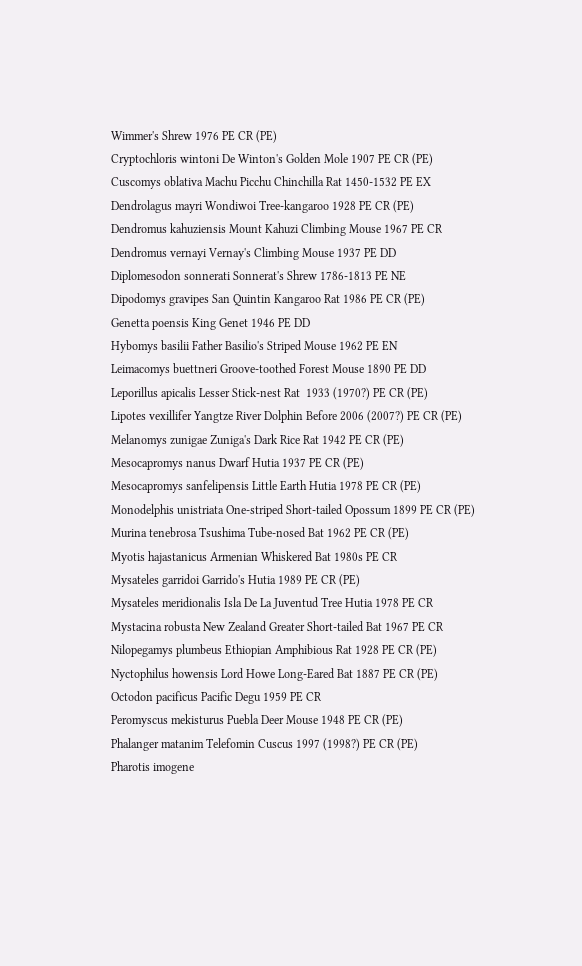Wimmer's Shrew 1976 PE CR (PE)
Cryptochloris wintoni De Winton's Golden Mole 1907 PE CR (PE)
Cuscomys oblativa Machu Picchu Chinchilla Rat 1450-1532 PE EX
Dendrolagus mayri Wondiwoi Tree-kangaroo 1928 PE CR (PE)
Dendromus kahuziensis Mount Kahuzi Climbing Mouse 1967 PE CR
Dendromus vernayi Vernay's Climbing Mouse 1937 PE DD
Diplomesodon sonnerati Sonnerat's Shrew 1786-1813 PE NE
Dipodomys gravipes San Quintin Kangaroo Rat 1986 PE CR (PE)
Genetta poensis King Genet 1946 PE DD
Hybomys basilii Father Basilio's Striped Mouse 1962 PE EN
Leimacomys buettneri Groove-toothed Forest Mouse 1890 PE DD
Leporillus apicalis Lesser Stick-nest Rat  1933 (1970?) PE CR (PE)
Lipotes vexillifer Yangtze River Dolphin Before 2006 (2007?) PE CR (PE)
Melanomys zunigae Zuniga's Dark Rice Rat 1942 PE CR (PE)
Mesocapromys nanus Dwarf Hutia 1937 PE CR (PE)
Mesocapromys sanfelipensis Little Earth Hutia 1978 PE CR (PE)
Monodelphis unistriata One-striped Short-tailed Opossum 1899 PE CR (PE)
Murina tenebrosa Tsushima Tube-nosed Bat 1962 PE CR (PE)
Myotis hajastanicus Armenian Whiskered Bat 1980s PE CR
Mysateles garridoi Garrido's Hutia 1989 PE CR (PE)
Mysateles meridionalis Isla De La Juventud Tree Hutia 1978 PE CR
Mystacina robusta New Zealand Greater Short-tailed Bat 1967 PE CR
Nilopegamys plumbeus Ethiopian Amphibious Rat 1928 PE CR (PE)
Nyctophilus howensis Lord Howe Long-Eared Bat 1887 PE CR (PE)
Octodon pacificus Pacific Degu 1959 PE CR
Peromyscus mekisturus Puebla Deer Mouse 1948 PE CR (PE)
Phalanger matanim Telefomin Cuscus 1997 (1998?) PE CR (PE)
Pharotis imogene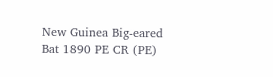New Guinea Big-eared Bat 1890 PE CR (PE)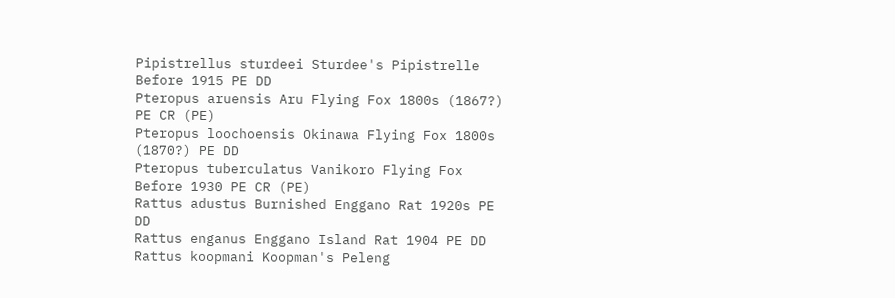Pipistrellus sturdeei Sturdee's Pipistrelle Before 1915 PE DD
Pteropus aruensis Aru Flying Fox 1800s (1867?) PE CR (PE)
Pteropus loochoensis Okinawa Flying Fox 1800s (1870?) PE DD
Pteropus tuberculatus Vanikoro Flying Fox Before 1930 PE CR (PE)
Rattus adustus Burnished Enggano Rat 1920s PE DD
Rattus enganus Enggano Island Rat 1904 PE DD
Rattus koopmani Koopman's Peleng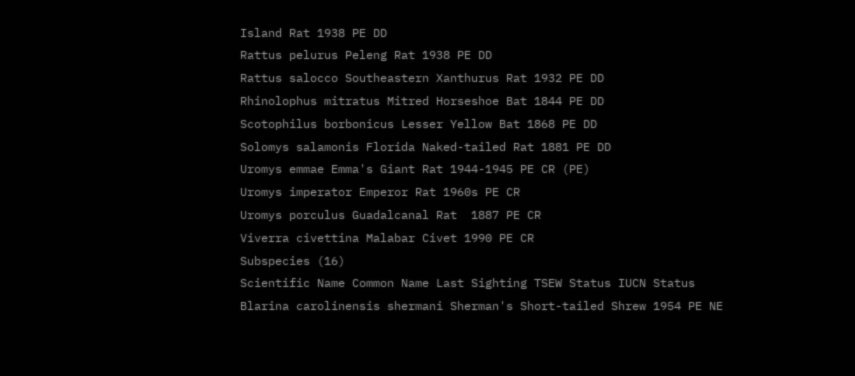Island Rat 1938 PE DD
Rattus pelurus Peleng Rat 1938 PE DD
Rattus salocco Southeastern Xanthurus Rat 1932 PE DD
Rhinolophus mitratus Mitred Horseshoe Bat 1844 PE DD
Scotophilus borbonicus Lesser Yellow Bat 1868 PE DD
Solomys salamonis Florida Naked-tailed Rat 1881 PE DD
Uromys emmae Emma's Giant Rat 1944-1945 PE CR (PE)
Uromys imperator Emperor Rat 1960s PE CR
Uromys porculus Guadalcanal Rat  1887 PE CR
Viverra civettina Malabar Civet 1990 PE CR
Subspecies (16)
Scientific Name Common Name Last Sighting TSEW Status IUCN Status
Blarina carolinensis shermani Sherman's Short-tailed Shrew 1954 PE NE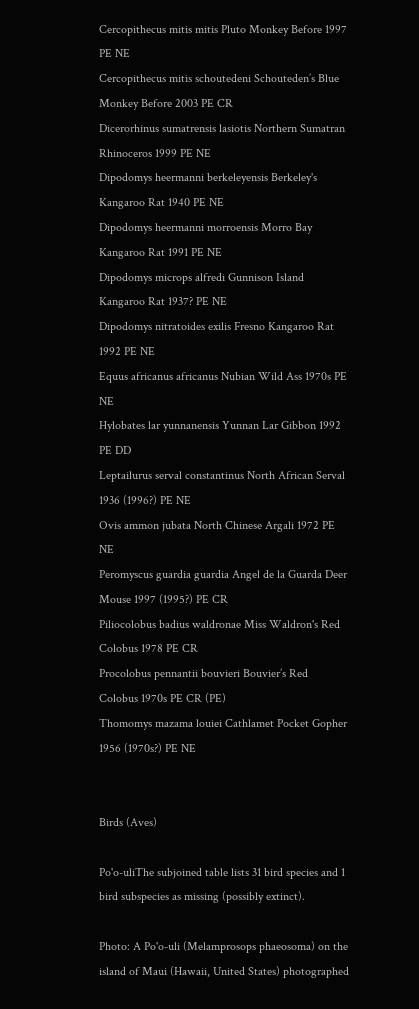Cercopithecus mitis mitis Pluto Monkey Before 1997 PE NE
Cercopithecus mitis schoutedeni Schouteden’s Blue Monkey Before 2003 PE CR
Dicerorhinus sumatrensis lasiotis Northern Sumatran Rhinoceros 1999 PE NE
Dipodomys heermanni berkeleyensis Berkeley's Kangaroo Rat 1940 PE NE
Dipodomys heermanni morroensis Morro Bay Kangaroo Rat 1991 PE NE
Dipodomys microps alfredi Gunnison Island Kangaroo Rat 1937? PE NE
Dipodomys nitratoides exilis Fresno Kangaroo Rat 1992 PE NE
Equus africanus africanus Nubian Wild Ass 1970s PE NE
Hylobates lar yunnanensis Yunnan Lar Gibbon 1992 PE DD
Leptailurus serval constantinus North African Serval 1936 (1996?) PE NE
Ovis ammon jubata North Chinese Argali 1972 PE NE
Peromyscus guardia guardia Angel de la Guarda Deer Mouse 1997 (1995?) PE CR
Piliocolobus badius waldronae Miss Waldron's Red Colobus 1978 PE CR
Procolobus pennantii bouvieri Bouvier’s Red Colobus 1970s PE CR (PE)
Thomomys mazama louiei Cathlamet Pocket Gopher 1956 (1970s?) PE NE


Birds (Aves)

Po'o-uliThe subjoined table lists 31 bird species and 1 bird subspecies as missing (possibly extinct).

Photo: A Po'o-uli (Melamprosops phaeosoma) on the island of Maui (Hawaii, United States) photographed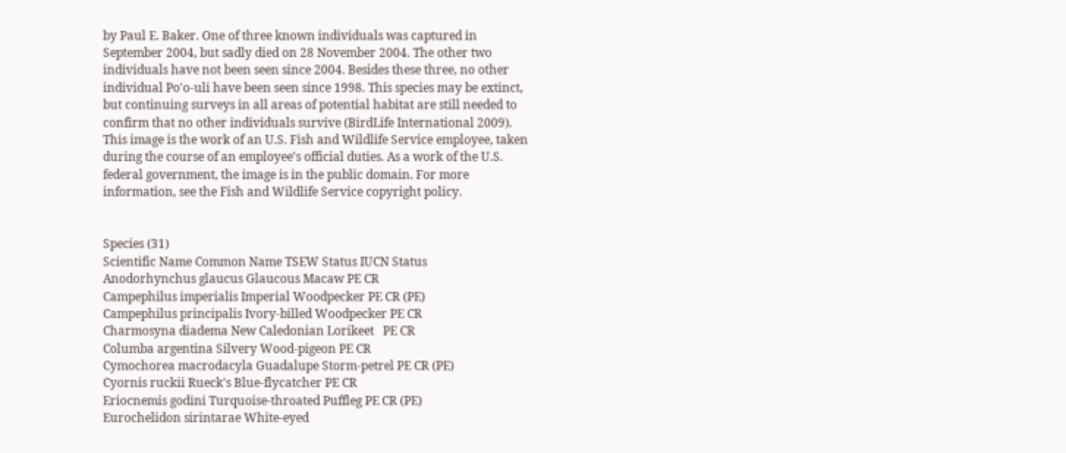by Paul E. Baker. One of three known individuals was captured in September 2004, but sadly died on 28 November 2004. The other two individuals have not been seen since 2004. Besides these three, no other individual Po'o-uli have been seen since 1998. This species may be extinct, but continuing surveys in all areas of potential habitat are still needed to confirm that no other individuals survive (BirdLife International 2009). This image is the work of an U.S. Fish and Wildlife Service employee, taken during the course of an employee's official duties. As a work of the U.S. federal government, the image is in the public domain. For more information, see the Fish and Wildlife Service copyright policy.


Species (31)
Scientific Name Common Name TSEW Status IUCN Status
Anodorhynchus glaucus Glaucous Macaw PE CR
Campephilus imperialis Imperial Woodpecker PE CR (PE)
Campephilus principalis Ivory-billed Woodpecker PE CR
Charmosyna diadema New Caledonian Lorikeet   PE CR
Columba argentina Silvery Wood-pigeon PE CR
Cymochorea macrodacyla Guadalupe Storm-petrel PE CR (PE)
Cyornis ruckii Rueck's Blue-flycatcher PE CR
Eriocnemis godini Turquoise-throated Puffleg PE CR (PE)
Eurochelidon sirintarae White-eyed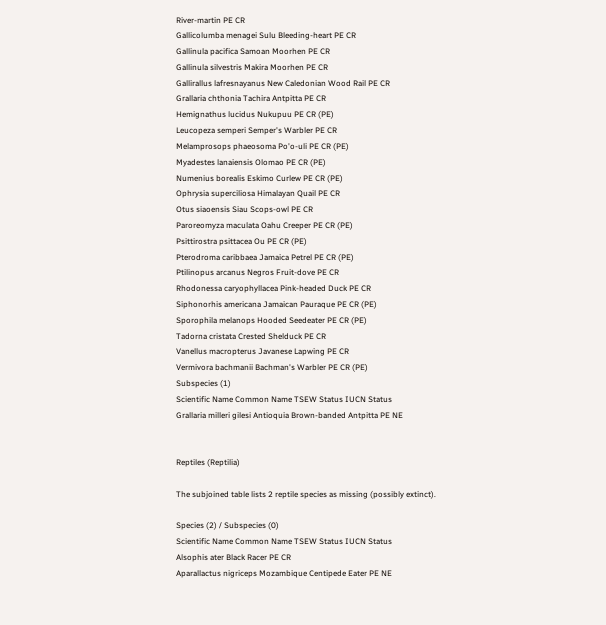River-martin PE CR
Gallicolumba menagei Sulu Bleeding-heart PE CR
Gallinula pacifica Samoan Moorhen PE CR
Gallinula silvestris Makira Moorhen PE CR
Gallirallus lafresnayanus New Caledonian Wood Rail PE CR
Grallaria chthonia Tachira Antpitta PE CR
Hemignathus lucidus Nukupuu PE CR (PE)
Leucopeza semperi Semper's Warbler PE CR
Melamprosops phaeosoma Po'o-uli PE CR (PE)
Myadestes lanaiensis Olomao PE CR (PE)
Numenius borealis Eskimo Curlew PE CR (PE)
Ophrysia superciliosa Himalayan Quail PE CR
Otus siaoensis Siau Scops-owl PE CR
Paroreomyza maculata Oahu Creeper PE CR (PE)
Psittirostra psittacea Ou PE CR (PE)
Pterodroma caribbaea Jamaica Petrel PE CR (PE)
Ptilinopus arcanus Negros Fruit-dove PE CR
Rhodonessa caryophyllacea Pink-headed Duck PE CR
Siphonorhis americana Jamaican Pauraque PE CR (PE)
Sporophila melanops Hooded Seedeater PE CR (PE)
Tadorna cristata Crested Shelduck PE CR
Vanellus macropterus Javanese Lapwing PE CR
Vermivora bachmanii Bachman's Warbler PE CR (PE)
Subspecies (1)
Scientific Name Common Name TSEW Status IUCN Status
Grallaria milleri gilesi Antioquia Brown-banded Antpitta PE NE


Reptiles (Reptilia)

The subjoined table lists 2 reptile species as missing (possibly extinct).

Species (2) / Subspecies (0)
Scientific Name Common Name TSEW Status IUCN Status
Alsophis ater Black Racer PE CR
Aparallactus nigriceps Mozambique Centipede Eater PE NE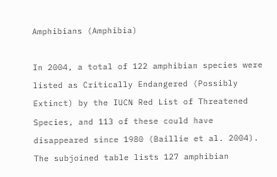Amphibians (Amphibia)

In 2004, a total of 122 amphibian species were listed as Critically Endangered (Possibly Extinct) by the IUCN Red List of Threatened Species, and 113 of these could have disappeared since 1980 (Baillie et al. 2004). The subjoined table lists 127 amphibian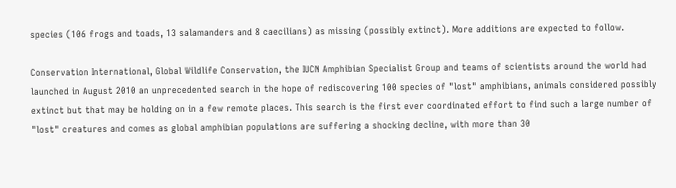species (106 frogs and toads, 13 salamanders and 8 caecilians) as missing (possibly extinct). More additions are expected to follow.

Conservation International, Global Wildlife Conservation, the IUCN Amphibian Specialist Group and teams of scientists around the world had launched in August 2010 an unprecedented search in the hope of rediscovering 100 species of "lost" amphibians, animals considered possibly extinct but that may be holding on in a few remote places. This search is the first ever coordinated effort to find such a large number of "lost" creatures and comes as global amphibian populations are suffering a shocking decline, with more than 30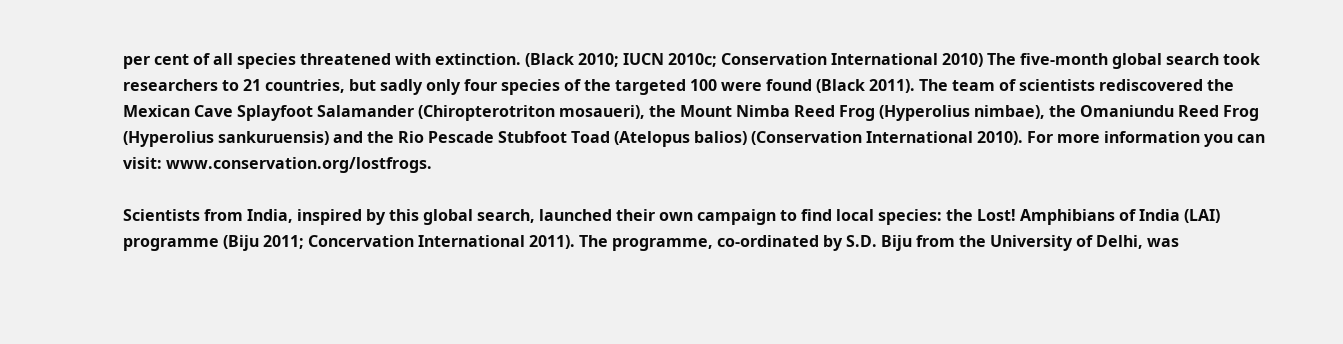per cent of all species threatened with extinction. (Black 2010; IUCN 2010c; Conservation International 2010) The five-month global search took researchers to 21 countries, but sadly only four species of the targeted 100 were found (Black 2011). The team of scientists rediscovered the Mexican Cave Splayfoot Salamander (Chiropterotriton mosaueri), the Mount Nimba Reed Frog (Hyperolius nimbae), the Omaniundu Reed Frog (Hyperolius sankuruensis) and the Rio Pescade Stubfoot Toad (Atelopus balios) (Conservation International 2010). For more information you can visit: www.conservation.org/lostfrogs.

Scientists from India, inspired by this global search, launched their own campaign to find local species: the Lost! Amphibians of India (LAI) programme (Biju 2011; Concervation International 2011). The programme, co-ordinated by S.D. Biju from the University of Delhi, was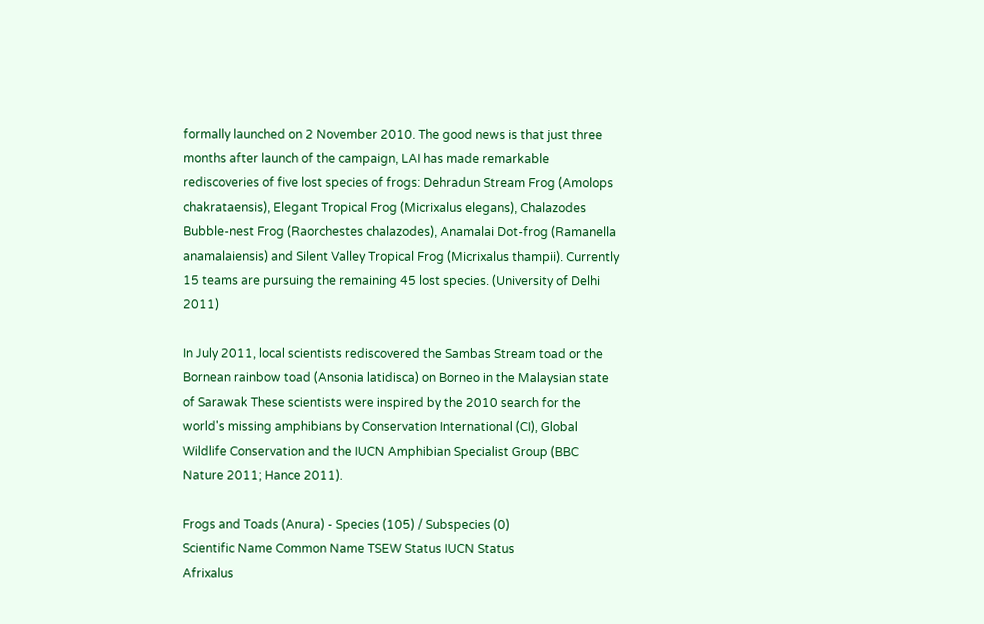formally launched on 2 November 2010. The good news is that just three months after launch of the campaign, LAI has made remarkable rediscoveries of five lost species of frogs: Dehradun Stream Frog (Amolops chakrataensis), Elegant Tropical Frog (Micrixalus elegans), Chalazodes Bubble-nest Frog (Raorchestes chalazodes), Anamalai Dot-frog (Ramanella anamalaiensis) and Silent Valley Tropical Frog (Micrixalus thampii). Currently 15 teams are pursuing the remaining 45 lost species. (University of Delhi 2011)

In July 2011, local scientists rediscovered the Sambas Stream toad or the Bornean rainbow toad (Ansonia latidisca) on Borneo in the Malaysian state of Sarawak These scientists were inspired by the 2010 search for the world's missing amphibians by Conservation International (CI), Global Wildlife Conservation and the IUCN Amphibian Specialist Group (BBC Nature 2011; Hance 2011).

Frogs and Toads (Anura) - Species (105) / Subspecies (0)
Scientific Name Common Name TSEW Status IUCN Status
Afrixalus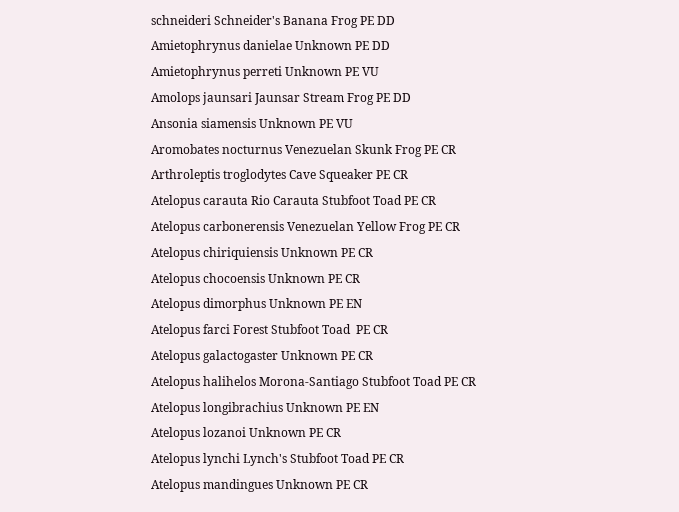schneideri Schneider's Banana Frog PE DD
Amietophrynus danielae Unknown PE DD
Amietophrynus perreti Unknown PE VU
Amolops jaunsari Jaunsar Stream Frog PE DD
Ansonia siamensis Unknown PE VU
Aromobates nocturnus Venezuelan Skunk Frog PE CR
Arthroleptis troglodytes Cave Squeaker PE CR
Atelopus carauta Rio Carauta Stubfoot Toad PE CR
Atelopus carbonerensis Venezuelan Yellow Frog PE CR
Atelopus chiriquiensis Unknown PE CR
Atelopus chocoensis Unknown PE CR
Atelopus dimorphus Unknown PE EN
Atelopus farci Forest Stubfoot Toad  PE CR
Atelopus galactogaster Unknown PE CR
Atelopus halihelos Morona-Santiago Stubfoot Toad PE CR
Atelopus longibrachius Unknown PE EN
Atelopus lozanoi Unknown PE CR
Atelopus lynchi Lynch's Stubfoot Toad PE CR
Atelopus mandingues Unknown PE CR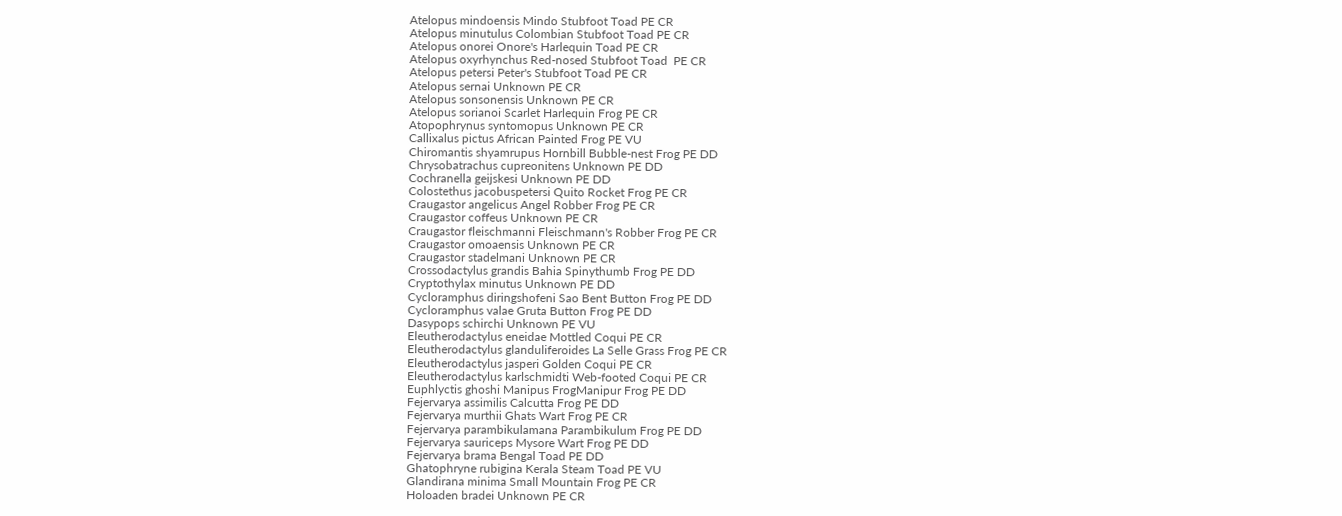Atelopus mindoensis Mindo Stubfoot Toad PE CR
Atelopus minutulus Colombian Stubfoot Toad PE CR
Atelopus onorei Onore's Harlequin Toad PE CR
Atelopus oxyrhynchus Red-nosed Stubfoot Toad  PE CR
Atelopus petersi Peter's Stubfoot Toad PE CR
Atelopus sernai Unknown PE CR
Atelopus sonsonensis Unknown PE CR
Atelopus sorianoi Scarlet Harlequin Frog PE CR
Atopophrynus syntomopus Unknown PE CR
Callixalus pictus African Painted Frog PE VU
Chiromantis shyamrupus Hornbill Bubble-nest Frog PE DD
Chrysobatrachus cupreonitens Unknown PE DD
Cochranella geijskesi Unknown PE DD
Colostethus jacobuspetersi Quito Rocket Frog PE CR
Craugastor angelicus Angel Robber Frog PE CR
Craugastor coffeus Unknown PE CR
Craugastor fleischmanni Fleischmann's Robber Frog PE CR
Craugastor omoaensis Unknown PE CR
Craugastor stadelmani Unknown PE CR
Crossodactylus grandis Bahia Spinythumb Frog PE DD
Cryptothylax minutus Unknown PE DD
Cycloramphus diringshofeni Sao Bent Button Frog PE DD
Cycloramphus valae Gruta Button Frog PE DD
Dasypops schirchi Unknown PE VU
Eleutherodactylus eneidae Mottled Coqui PE CR
Eleutherodactylus glanduliferoides La Selle Grass Frog PE CR
Eleutherodactylus jasperi Golden Coqui PE CR
Eleutherodactylus karlschmidti Web-footed Coqui PE CR
Euphlyctis ghoshi Manipus FrogManipur Frog PE DD
Fejervarya assimilis Calcutta Frog PE DD
Fejervarya murthii Ghats Wart Frog PE CR
Fejervarya parambikulamana Parambikulum Frog PE DD
Fejervarya sauriceps Mysore Wart Frog PE DD
Fejervarya brama Bengal Toad PE DD
Ghatophryne rubigina Kerala Steam Toad PE VU
Glandirana minima Small Mountain Frog PE CR
Holoaden bradei Unknown PE CR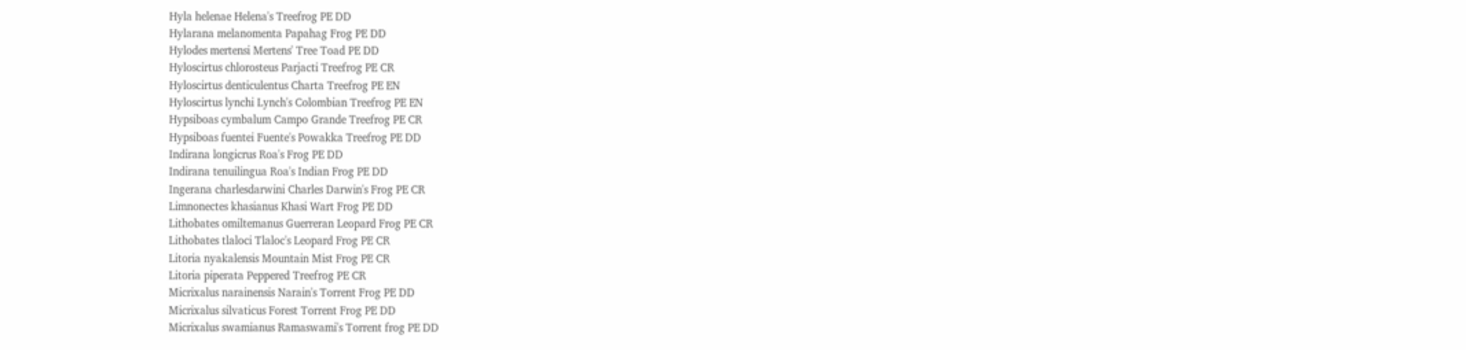Hyla helenae Helena's Treefrog PE DD
Hylarana melanomenta Papahag Frog PE DD
Hylodes mertensi Mertens' Tree Toad PE DD
Hyloscirtus chlorosteus Parjacti Treefrog PE CR
Hyloscirtus denticulentus Charta Treefrog PE EN
Hyloscirtus lynchi Lynch's Colombian Treefrog PE EN
Hypsiboas cymbalum Campo Grande Treefrog PE CR
Hypsiboas fuentei Fuente's Powakka Treefrog PE DD
Indirana longicrus Roa's Frog PE DD
Indirana tenuilingua Roa's Indian Frog PE DD
Ingerana charlesdarwini Charles Darwin's Frog PE CR
Limnonectes khasianus Khasi Wart Frog PE DD
Lithobates omiltemanus Guerreran Leopard Frog PE CR
Lithobates tlaloci Tlaloc's Leopard Frog PE CR
Litoria nyakalensis Mountain Mist Frog PE CR
Litoria piperata Peppered Treefrog PE CR
Micrixalus narainensis Narain's Torrent Frog PE DD
Micrixalus silvaticus Forest Torrent Frog PE DD
Micrixalus swamianus Ramaswami's Torrent frog PE DD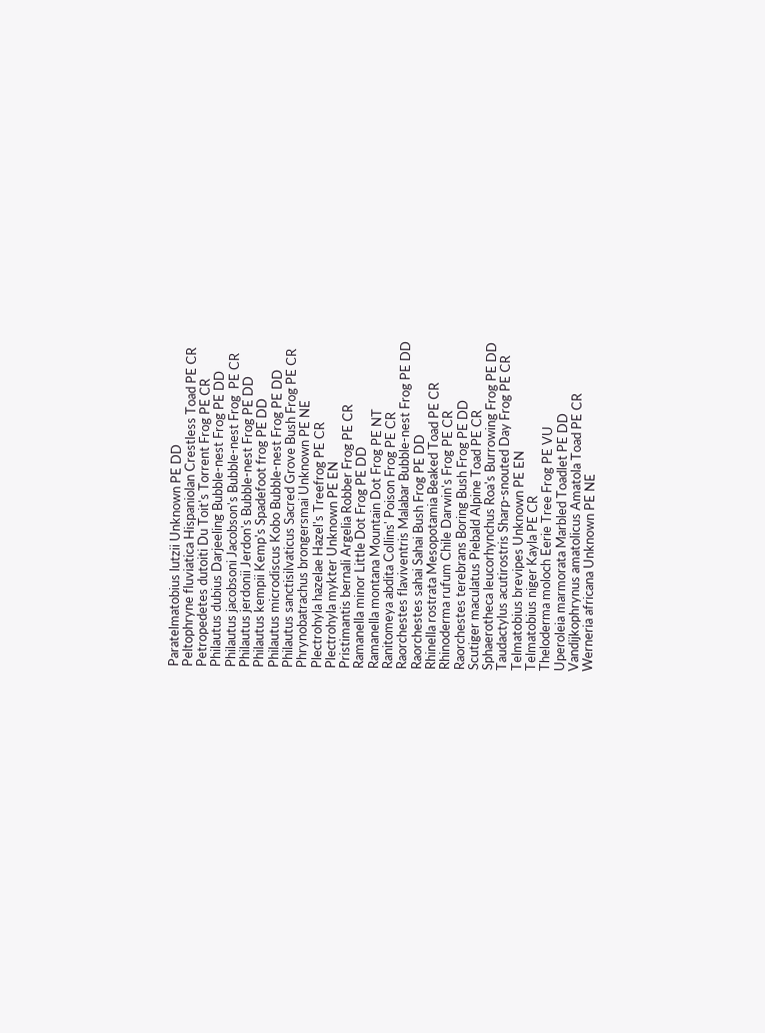Paratelmatobius lutzii Unknown PE DD
Peltophryne fluviatica Hispaniolan Crestless Toad PE CR
Petropedetes dutoiti Du Toit's Torrent Frog PE CR
Philautus dubius Darjeeling Bubble-nest Frog PE DD
Philautus jacobsoni Jacobson's Bubble-nest Frog  PE CR
Philautus jerdonii Jerdon's Bubble-nest Frog PE DD
Philautus kempii Kemp's Spadefoot frog PE DD
Philautus microdiscus Kobo Bubble-nest Frog PE DD
Philautus sanctisilvaticus Sacred Grove Bush Frog PE CR
Phrynobatrachus brongersmai Unknown PE NE
Plectrohyla hazelae Hazel's Treefrog PE CR
Plectrohyla mykter Unknown PE EN
Pristimantis bernali Argelia Robber Frog PE CR
Ramanella minor Little Dot Frog PE DD
Ramanella montana Mountain Dot Frog PE NT
Ranitomeya abdita Collins' Poison Frog PE CR
Raorchestes flaviventris Malabar Bubble-nest Frog PE DD
Raorchestes sahai Sahai Bush Frog PE DD
Rhinella rostrata Mesopotamia Beaked Toad PE CR
Rhinoderma rufum Chile Darwin's Frog PE CR
Raorchestes terebrans Boring Bush Frog PE DD
Scutiger maculatus Piebald Alpine Toad PE CR
Sphaerotheca leucorhynchus Roa's Burrowing Frog PE DD
Taudactylus acutirostris Sharp-snouted Day Frog PE CR
Telmatobius brevipes Unknown PE EN
Telmatobius niger Kayla PE CR
Theloderma moloch Eerie Tree Frog PE VU
Uperoleia marmorata Marbled Toadlet PE DD
Vandijkophrynus amatolicus Amatola Toad PE CR
Werneria africana Unknown PE NE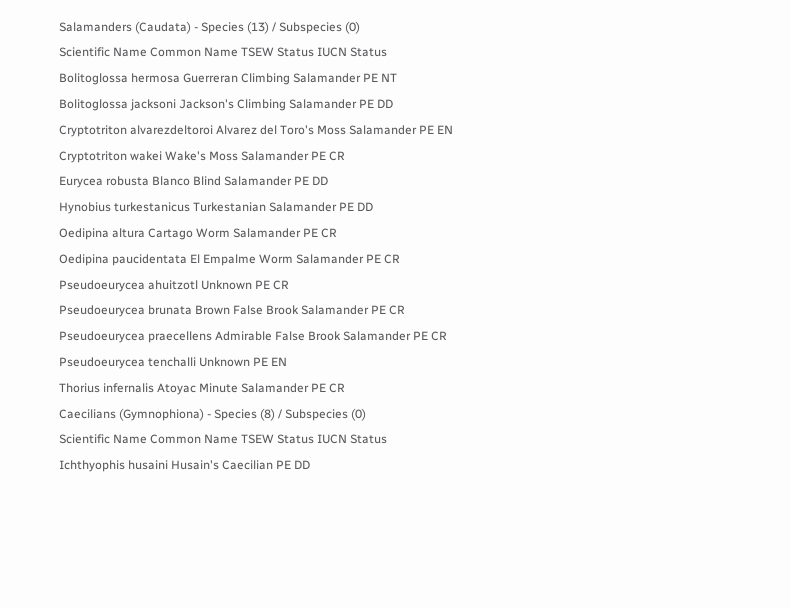Salamanders (Caudata) - Species (13) / Subspecies (0)
Scientific Name Common Name TSEW Status IUCN Status
Bolitoglossa hermosa Guerreran Climbing Salamander PE NT
Bolitoglossa jacksoni Jackson's Climbing Salamander PE DD
Cryptotriton alvarezdeltoroi Alvarez del Toro's Moss Salamander PE EN
Cryptotriton wakei Wake's Moss Salamander PE CR
Eurycea robusta Blanco Blind Salamander PE DD
Hynobius turkestanicus Turkestanian Salamander PE DD
Oedipina altura Cartago Worm Salamander PE CR
Oedipina paucidentata El Empalme Worm Salamander PE CR
Pseudoeurycea ahuitzotl Unknown PE CR
Pseudoeurycea brunata Brown False Brook Salamander PE CR
Pseudoeurycea praecellens Admirable False Brook Salamander PE CR
Pseudoeurycea tenchalli Unknown PE EN
Thorius infernalis Atoyac Minute Salamander PE CR
Caecilians (Gymnophiona) - Species (8) / Subspecies (0)
Scientific Name Common Name TSEW Status IUCN Status
Ichthyophis husaini Husain's Caecilian PE DD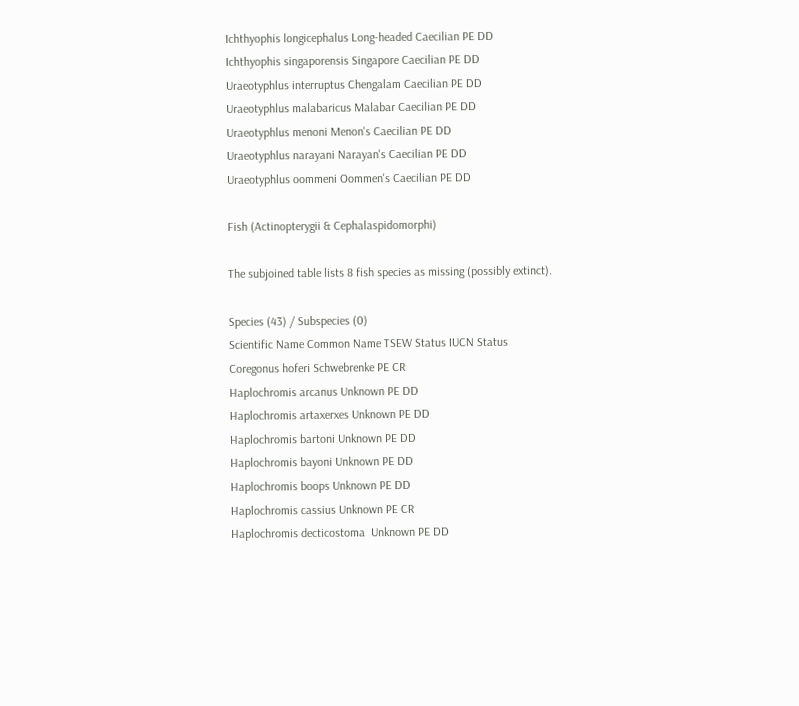Ichthyophis longicephalus Long-headed Caecilian PE DD
Ichthyophis singaporensis Singapore Caecilian PE DD
Uraeotyphlus interruptus Chengalam Caecilian PE DD
Uraeotyphlus malabaricus Malabar Caecilian PE DD
Uraeotyphlus menoni Menon's Caecilian PE DD
Uraeotyphlus narayani Narayan's Caecilian PE DD
Uraeotyphlus oommeni Oommen's Caecilian PE DD

Fish (Actinopterygii & Cephalaspidomorphi)

The subjoined table lists 8 fish species as missing (possibly extinct).

Species (43) / Subspecies (0)
Scientific Name Common Name TSEW Status IUCN Status
Coregonus hoferi Schwebrenke PE CR
Haplochromis arcanus Unknown PE DD
Haplochromis artaxerxes Unknown PE DD
Haplochromis bartoni Unknown PE DD
Haplochromis bayoni Unknown PE DD
Haplochromis boops Unknown PE DD
Haplochromis cassius Unknown PE CR
Haplochromis decticostoma  Unknown PE DD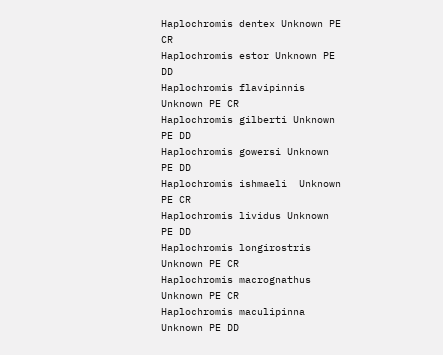Haplochromis dentex Unknown PE CR
Haplochromis estor Unknown PE DD
Haplochromis flavipinnis Unknown PE CR
Haplochromis gilberti Unknown PE DD
Haplochromis gowersi Unknown PE DD
Haplochromis ishmaeli  Unknown PE CR
Haplochromis lividus Unknown PE DD
Haplochromis longirostris Unknown PE CR
Haplochromis macrognathus Unknown PE CR
Haplochromis maculipinna Unknown PE DD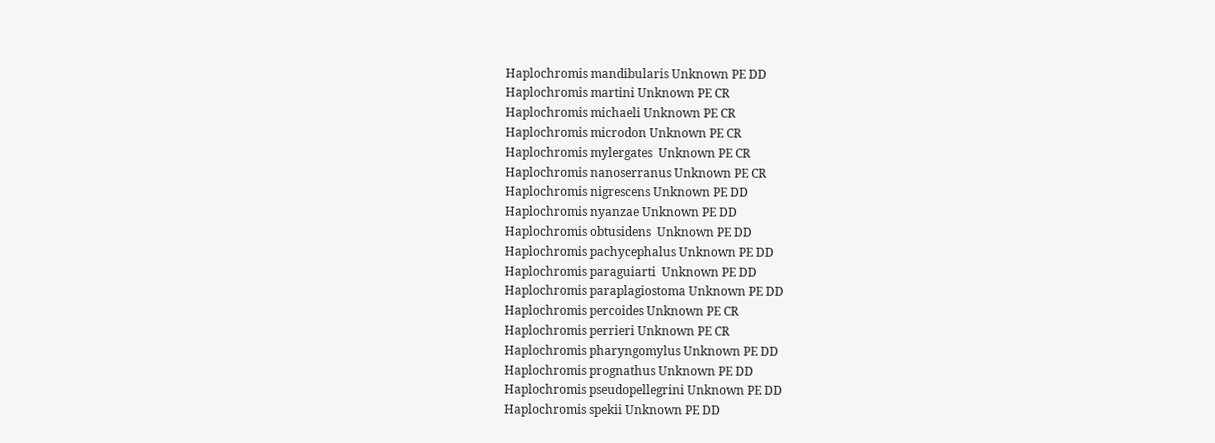Haplochromis mandibularis Unknown PE DD
Haplochromis martini Unknown PE CR
Haplochromis michaeli Unknown PE CR
Haplochromis microdon Unknown PE CR
Haplochromis mylergates  Unknown PE CR
Haplochromis nanoserranus Unknown PE CR
Haplochromis nigrescens Unknown PE DD
Haplochromis nyanzae Unknown PE DD
Haplochromis obtusidens  Unknown PE DD
Haplochromis pachycephalus Unknown PE DD
Haplochromis paraguiarti  Unknown PE DD
Haplochromis paraplagiostoma Unknown PE DD
Haplochromis percoides Unknown PE CR
Haplochromis perrieri Unknown PE CR
Haplochromis pharyngomylus Unknown PE DD
Haplochromis prognathus Unknown PE DD
Haplochromis pseudopellegrini Unknown PE DD
Haplochromis spekii Unknown PE DD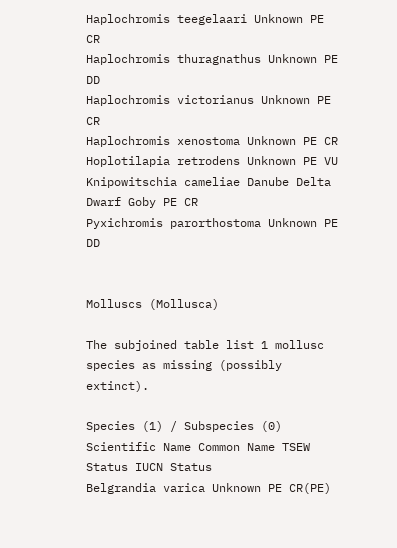Haplochromis teegelaari Unknown PE CR
Haplochromis thuragnathus Unknown PE DD
Haplochromis victorianus Unknown PE CR
Haplochromis xenostoma Unknown PE CR
Hoplotilapia retrodens Unknown PE VU
Knipowitschia cameliae Danube Delta Dwarf Goby PE CR
Pyxichromis parorthostoma Unknown PE DD


Molluscs (Mollusca)

The subjoined table list 1 mollusc species as missing (possibly extinct).

Species (1) / Subspecies (0)
Scientific Name Common Name TSEW Status IUCN Status
Belgrandia varica Unknown PE CR(PE)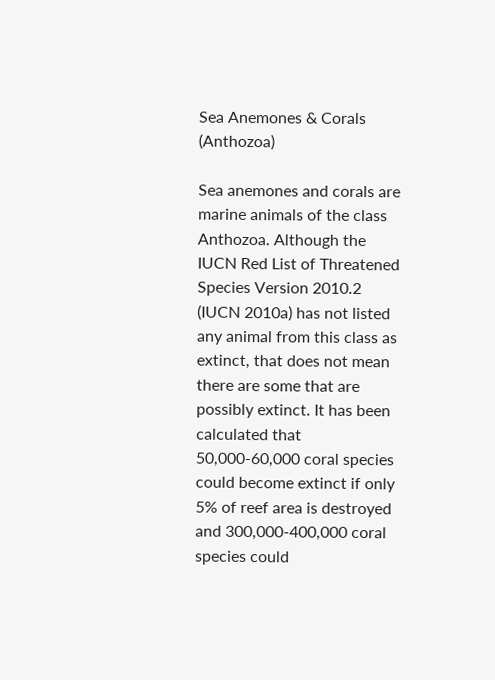Sea Anemones & Corals (Anthozoa)

Sea anemones and corals are marine animals of the class Anthozoa. Although the IUCN Red List of Threatened Species Version 2010.2 (IUCN 2010a) has not listed any animal from this class as extinct, that does not mean there are some that are possibly extinct. It has been calculated that 50,000-60,000 coral species could become extinct if only 5% of reef area is destroyed and 300,000-400,000 coral species could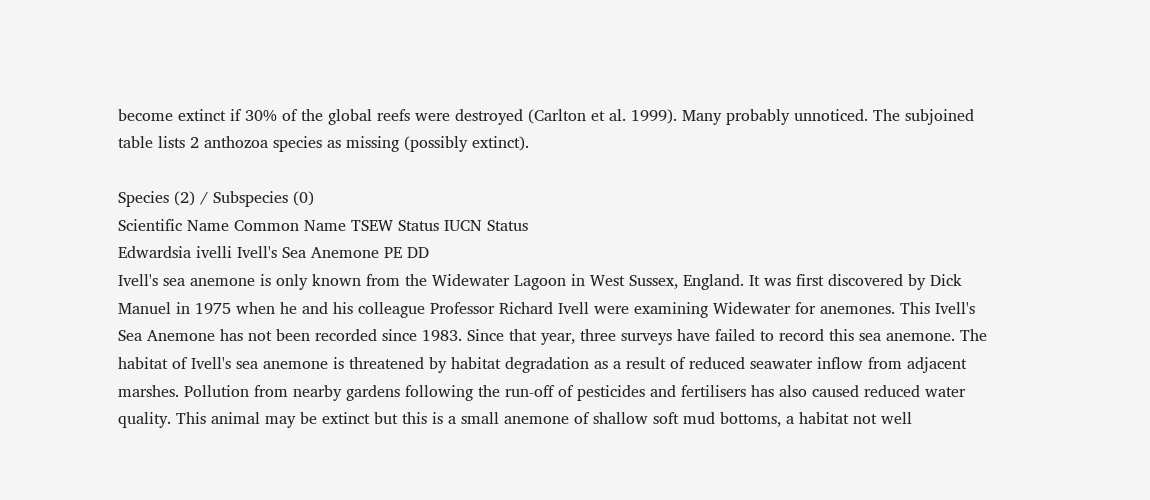become extinct if 30% of the global reefs were destroyed (Carlton et al. 1999). Many probably unnoticed. The subjoined table lists 2 anthozoa species as missing (possibly extinct).

Species (2) / Subspecies (0)
Scientific Name Common Name TSEW Status IUCN Status
Edwardsia ivelli Ivell's Sea Anemone PE DD
Ivell's sea anemone is only known from the Widewater Lagoon in West Sussex, England. It was first discovered by Dick Manuel in 1975 when he and his colleague Professor Richard Ivell were examining Widewater for anemones. This Ivell's Sea Anemone has not been recorded since 1983. Since that year, three surveys have failed to record this sea anemone. The habitat of Ivell's sea anemone is threatened by habitat degradation as a result of reduced seawater inflow from adjacent marshes. Pollution from nearby gardens following the run-off of pesticides and fertilisers has also caused reduced water quality. This animal may be extinct but this is a small anemone of shallow soft mud bottoms, a habitat not well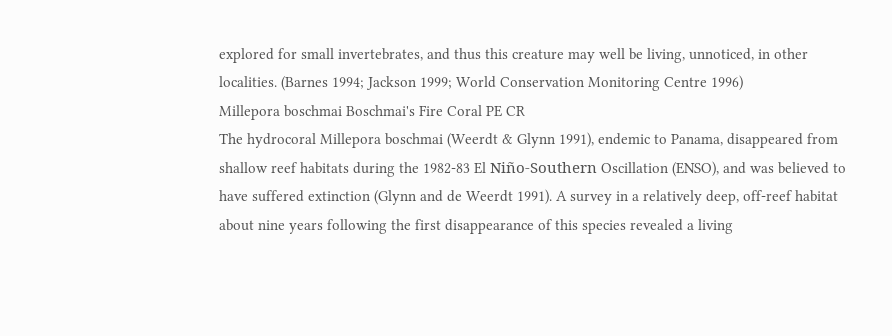explored for small invertebrates, and thus this creature may well be living, unnoticed, in other localities. (Barnes 1994; Jackson 1999; World Conservation Monitoring Centre 1996)
Millepora boschmai Boschmai's Fire Coral PE CR
The hydrocoral Millepora boschmai (Weerdt & Glynn 1991), endemic to Panama, disappeared from shallow reef habitats during the 1982-83 El Niño-Southern Oscillation (ENSO), and was believed to have suffered extinction (Glynn and de Weerdt 1991). A survey in a relatively deep, off-reef habitat about nine years following the first disappearance of this species revealed a living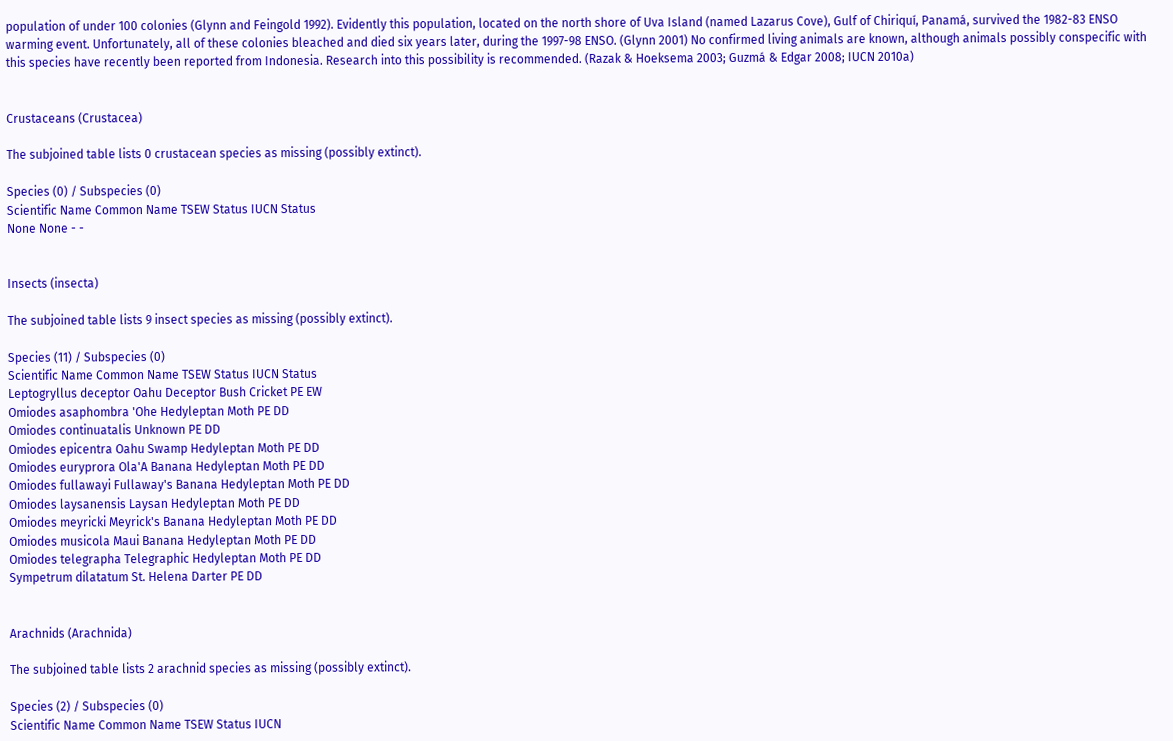population of under 100 colonies (Glynn and Feingold 1992). Evidently this population, located on the north shore of Uva Island (named Lazarus Cove), Gulf of Chiriquí, Panamá, survived the 1982-83 ENSO warming event. Unfortunately, all of these colonies bleached and died six years later, during the 1997-98 ENSO. (Glynn 2001) No confirmed living animals are known, although animals possibly conspecific with this species have recently been reported from Indonesia. Research into this possibility is recommended. (Razak & Hoeksema 2003; Guzmá & Edgar 2008; IUCN 2010a)


Crustaceans (Crustacea)

The subjoined table lists 0 crustacean species as missing (possibly extinct).

Species (0) / Subspecies (0)
Scientific Name Common Name TSEW Status IUCN Status
None None - -


Insects (insecta)

The subjoined table lists 9 insect species as missing (possibly extinct).

Species (11) / Subspecies (0)
Scientific Name Common Name TSEW Status IUCN Status
Leptogryllus deceptor Oahu Deceptor Bush Cricket PE EW
Omiodes asaphombra 'Ohe Hedyleptan Moth PE DD
Omiodes continuatalis Unknown PE DD
Omiodes epicentra Oahu Swamp Hedyleptan Moth PE DD
Omiodes euryprora Ola'A Banana Hedyleptan Moth PE DD
Omiodes fullawayi Fullaway's Banana Hedyleptan Moth PE DD
Omiodes laysanensis Laysan Hedyleptan Moth PE DD
Omiodes meyricki Meyrick's Banana Hedyleptan Moth PE DD
Omiodes musicola Maui Banana Hedyleptan Moth PE DD
Omiodes telegrapha Telegraphic Hedyleptan Moth PE DD
Sympetrum dilatatum St. Helena Darter PE DD


Arachnids (Arachnida)

The subjoined table lists 2 arachnid species as missing (possibly extinct).

Species (2) / Subspecies (0)
Scientific Name Common Name TSEW Status IUCN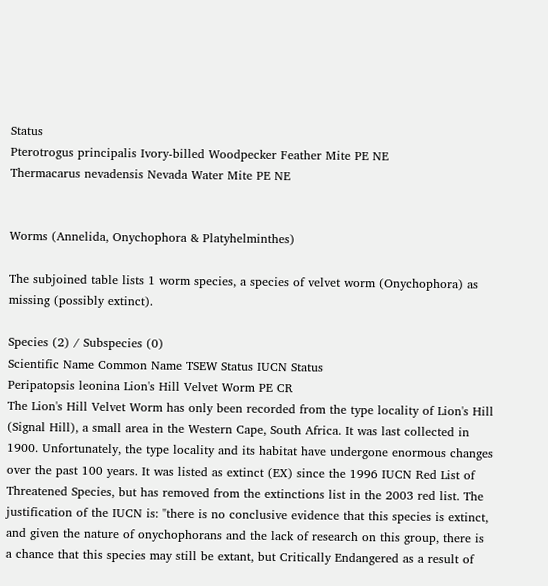Status
Pterotrogus principalis Ivory-billed Woodpecker Feather Mite PE NE
Thermacarus nevadensis Nevada Water Mite PE NE


Worms (Annelida, Onychophora & Platyhelminthes)

The subjoined table lists 1 worm species, a species of velvet worm (Onychophora) as missing (possibly extinct).

Species (2) / Subspecies (0)
Scientific Name Common Name TSEW Status IUCN Status
Peripatopsis leonina Lion's Hill Velvet Worm PE CR
The Lion's Hill Velvet Worm has only been recorded from the type locality of Lion's Hill (Signal Hill), a small area in the Western Cape, South Africa. It was last collected in 1900. Unfortunately, the type locality and its habitat have undergone enormous changes over the past 100 years. It was listed as extinct (EX) since the 1996 IUCN Red List of Threatened Species, but has removed from the extinctions list in the 2003 red list. The justification of the IUCN is: "there is no conclusive evidence that this species is extinct, and given the nature of onychophorans and the lack of research on this group, there is a chance that this species may still be extant, but Critically Endangered as a result of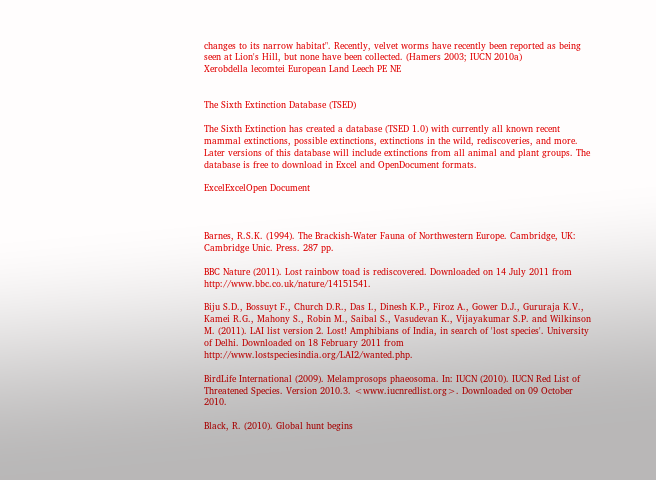changes to its narrow habitat". Recently, velvet worms have recently been reported as being seen at Lion's Hill, but none have been collected. (Hamers 2003; IUCN 2010a)
Xerobdella lecomtei European Land Leech PE NE


The Sixth Extinction Database (TSED)

The Sixth Extinction has created a database (TSED 1.0) with currently all known recent mammal extinctions, possible extinctions, extinctions in the wild, rediscoveries, and more. Later versions of this database will include extinctions from all animal and plant groups. The database is free to download in Excel and OpenDocument formats.

ExcelExcelOpen Document



Barnes, R.S.K. (1994). The Brackish-Water Fauna of Northwestern Europe. Cambridge, UK: Cambridge Unic. Press. 287 pp.

BBC Nature (2011). Lost rainbow toad is rediscovered. Downloaded on 14 July 2011 from http://www.bbc.co.uk/nature/14151541.

Biju S.D., Bossuyt F., Church D.R., Das I., Dinesh K.P., Firoz A., Gower D.J., Gururaja K.V., Kamei R.G., Mahony S., Robin M., Saibal S., Vasudevan K., Vijayakumar S.P. and Wilkinson M. (2011). LAI list version 2. Lost! Amphibians of India, in search of 'lost species'. University of Delhi. Downloaded on 18 February 2011 from http://www.lostspeciesindia.org/LAI2/wanted.php.

BirdLife International (2009). Melamprosops phaeosoma. In: IUCN (2010). IUCN Red List of Threatened Species. Version 2010.3. <www.iucnredlist.org>. Downloaded on 09 October 2010.

Black, R. (2010). Global hunt begins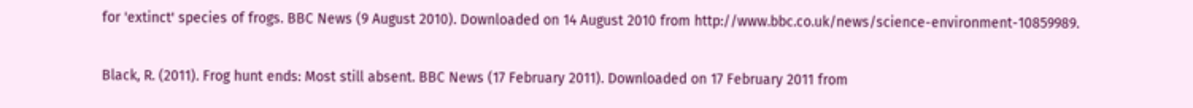for 'extinct' species of frogs. BBC News (9 August 2010). Downloaded on 14 August 2010 from http://www.bbc.co.uk/news/science-environment-10859989.

Black, R. (2011). Frog hunt ends: Most still absent. BBC News (17 February 2011). Downloaded on 17 February 2011 from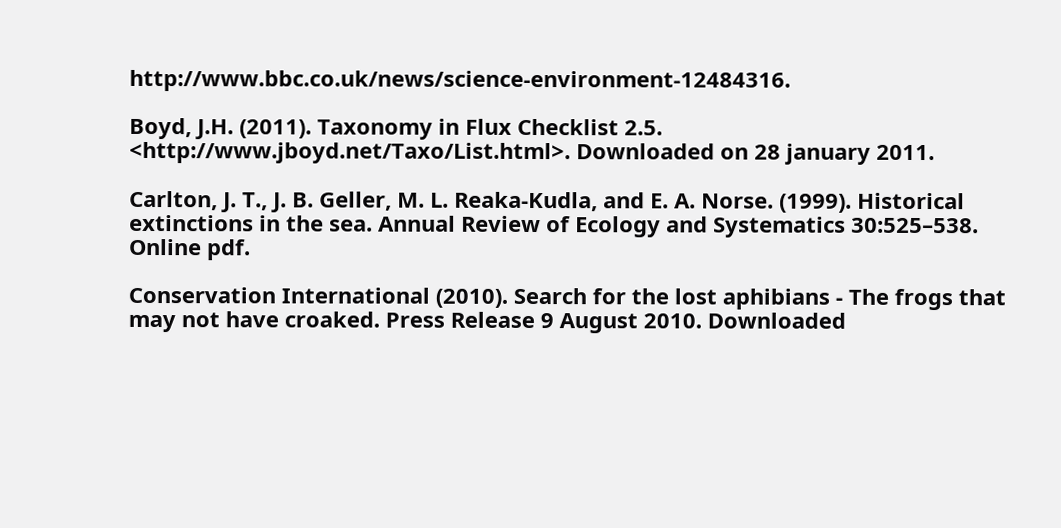http://www.bbc.co.uk/news/science-environment-12484316.

Boyd, J.H. (2011). Taxonomy in Flux Checklist 2.5. <http://www.jboyd.net/Taxo/List.html>. Downloaded on 28 january 2011.

Carlton, J. T., J. B. Geller, M. L. Reaka-Kudla, and E. A. Norse. (1999). Historical extinctions in the sea. Annual Review of Ecology and Systematics 30:525–538. Online pdf.

Conservation International (2010). Search for the lost aphibians - The frogs that may not have croaked. Press Release 9 August 2010. Downloaded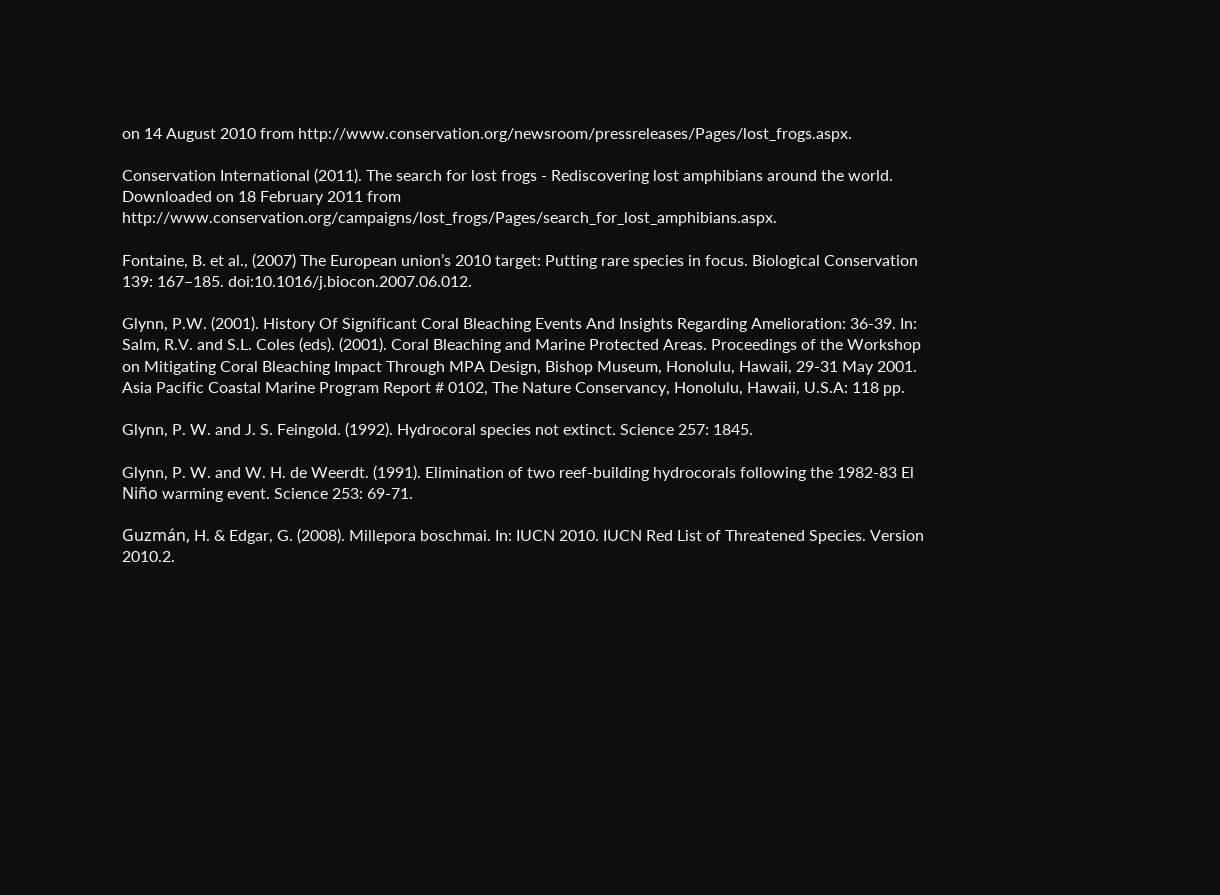on 14 August 2010 from http://www.conservation.org/newsroom/pressreleases/Pages/lost_frogs.aspx.

Conservation International (2011). The search for lost frogs - Rediscovering lost amphibians around the world. Downloaded on 18 February 2011 from http://www.conservation.org/campaigns/lost_frogs/Pages/search_for_lost_amphibians.aspx.

Fontaine, B. et al., (2007) The European union’s 2010 target: Putting rare species in focus. Biological Conservation 139: 167–185. doi:10.1016/j.biocon.2007.06.012.

Glynn, P.W. (2001). History Of Significant Coral Bleaching Events And Insights Regarding Amelioration: 36-39. In: Salm, R.V. and S.L. Coles (eds). (2001). Coral Bleaching and Marine Protected Areas. Proceedings of the Workshop on Mitigating Coral Bleaching Impact Through MPA Design, Bishop Museum, Honolulu, Hawaii, 29-31 May 2001. Asia Pacific Coastal Marine Program Report # 0102, The Nature Conservancy, Honolulu, Hawaii, U.S.A: 118 pp.

Glynn, P. W. and J. S. Feingold. (1992). Hydrocoral species not extinct. Science 257: 1845.

Glynn, P. W. and W. H. de Weerdt. (1991). Elimination of two reef-building hydrocorals following the 1982-83 El Niño warming event. Science 253: 69-71.

Guzmán, H. & Edgar, G. (2008). Millepora boschmai. In: IUCN 2010. IUCN Red List of Threatened Species. Version 2010.2.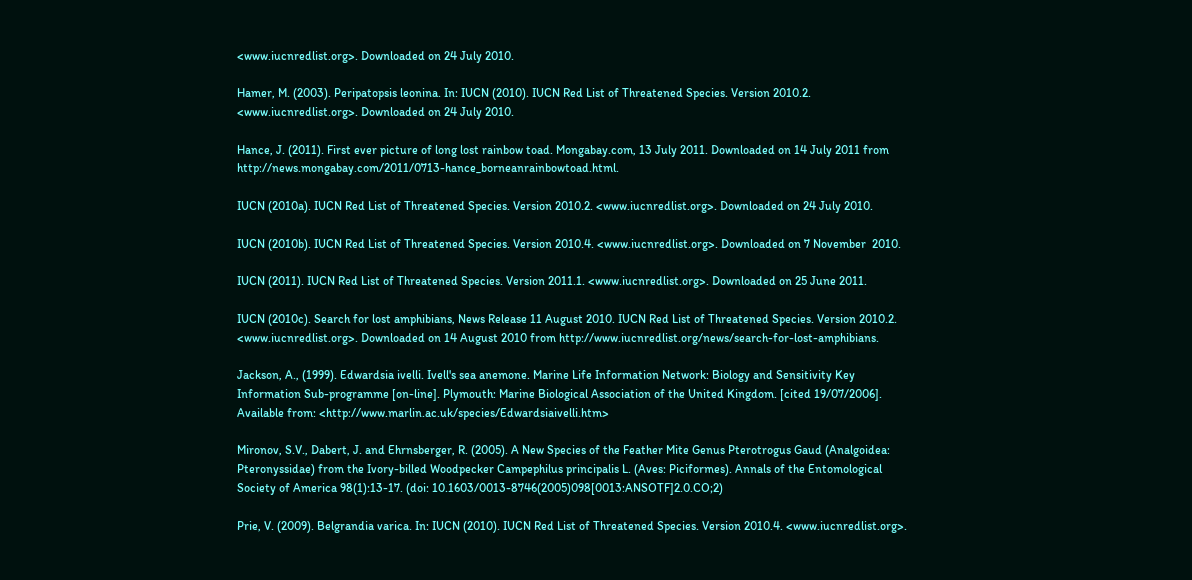<www.iucnredlist.org>. Downloaded on 24 July 2010.

Hamer, M. (2003). Peripatopsis leonina. In: IUCN (2010). IUCN Red List of Threatened Species. Version 2010.2. <www.iucnredlist.org>. Downloaded on 24 July 2010.

Hance, J. (2011). First ever picture of long lost rainbow toad. Mongabay.com, 13 July 2011. Downloaded on 14 July 2011 from http://news.mongabay.com/2011/0713-hance_borneanrainbowtoad.html.

IUCN (2010a). IUCN Red List of Threatened Species. Version 2010.2. <www.iucnredlist.org>. Downloaded on 24 July 2010.

IUCN (2010b). IUCN Red List of Threatened Species. Version 2010.4. <www.iucnredlist.org>. Downloaded on 7 November  2010.

IUCN (2011). IUCN Red List of Threatened Species. Version 2011.1. <www.iucnredlist.org>. Downloaded on 25 June 2011.

IUCN (2010c). Search for lost amphibians, News Release 11 August 2010. IUCN Red List of Threatened Species. Version 2010.2. <www.iucnredlist.org>. Downloaded on 14 August 2010 from http://www.iucnredlist.org/news/search-for-lost-amphibians.

Jackson, A., (1999). Edwardsia ivelli. Ivell's sea anemone. Marine Life Information Network: Biology and Sensitivity Key Information Sub-programme [on-line]. Plymouth: Marine Biological Association of the United Kingdom. [cited 19/07/2006]. Available from: <http://www.marlin.ac.uk/species/Edwardsiaivelli.htm>

Mironov, S.V., Dabert, J. and Ehrnsberger, R. (2005). A New Species of the Feather Mite Genus Pterotrogus Gaud (Analgoidea: Pteronyssidae) from the Ivory-billed Woodpecker Campephilus principalis L. (Aves: Piciformes). Annals of the Entomological Society of America 98(1):13-17. (doi: 10.1603/0013-8746(2005)098[0013:ANSOTF]2.0.CO;2)

Prie, V. (2009). Belgrandia varica. In: IUCN (2010). IUCN Red List of Threatened Species. Version 2010.4. <www.iucnredlist.org>.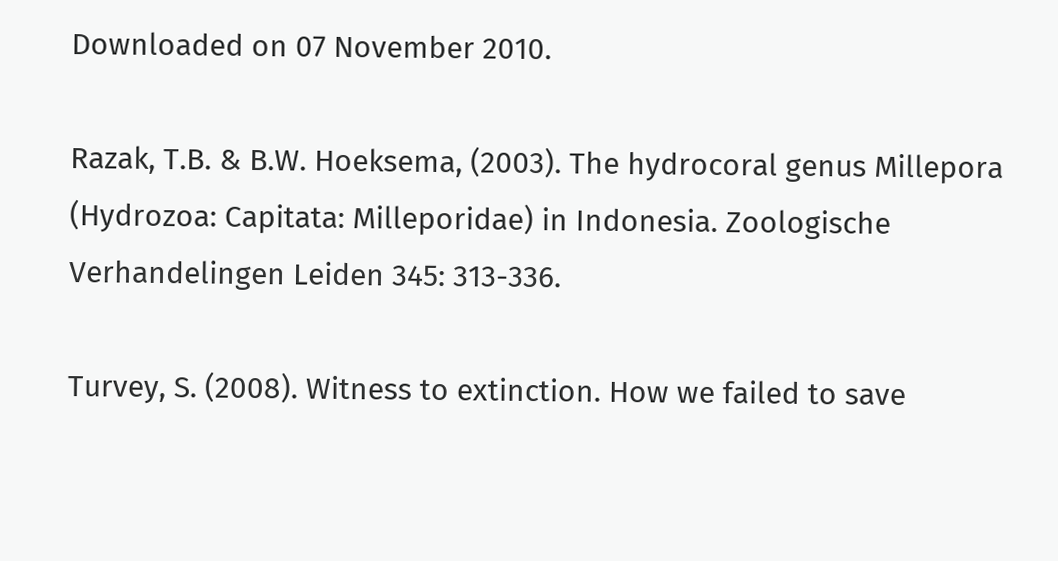Downloaded on 07 November 2010.

Razak, T.B. & B.W. Hoeksema, (2003). The hydrocoral genus Millepora (Hydrozoa: Capitata: Milleporidae) in Indonesia. Zoologische Verhandelingen Leiden 345: 313-336.

Turvey, S. (2008). Witness to extinction. How we failed to save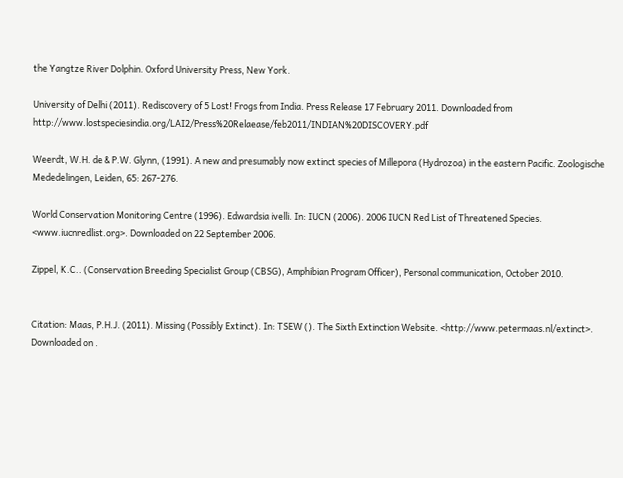the Yangtze River Dolphin. Oxford University Press, New York.

University of Delhi (2011). Rediscovery of 5 Lost! Frogs from India. Press Release 17 February 2011. Downloaded from http://www.lostspeciesindia.org/LAI2/Press%20Relaease/feb2011/INDIAN%20DISCOVERY.pdf

Weerdt, W.H. de & P.W. Glynn, (1991). A new and presumably now extinct species of Millepora (Hydrozoa) in the eastern Pacific. Zoologische Mededelingen, Leiden, 65: 267-276.

World Conservation Monitoring Centre (1996). Edwardsia ivelli. In: IUCN (2006). 2006 IUCN Red List of Threatened Species. <www.iucnredlist.org>. Downloaded on 22 September 2006.

Zippel, K.C.. (Conservation Breeding Specialist Group (CBSG), Amphibian Program Officer), Personal communication, October 2010.


Citation: Maas, P.H.J. (2011). Missing (Possibly Extinct). In: TSEW (). The Sixth Extinction Website. <http://www.petermaas.nl/extinct>. Downloaded on .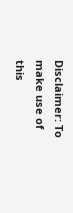Disclaimer: To make use of this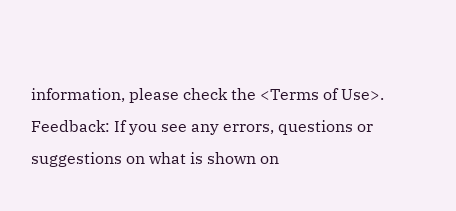information, please check the <Terms of Use>.
Feedback: If you see any errors, questions or suggestions on what is shown on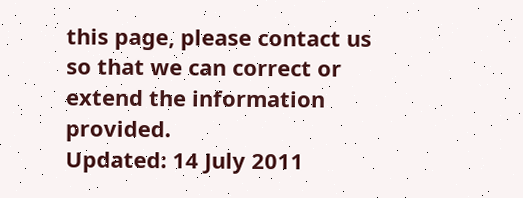this page, please contact us so that we can correct or extend the information provided.
Updated: 14 July 2011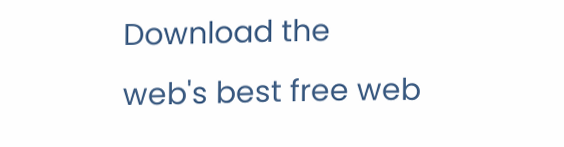Download the web's best free web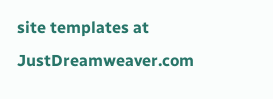site templates at JustDreamweaver.com